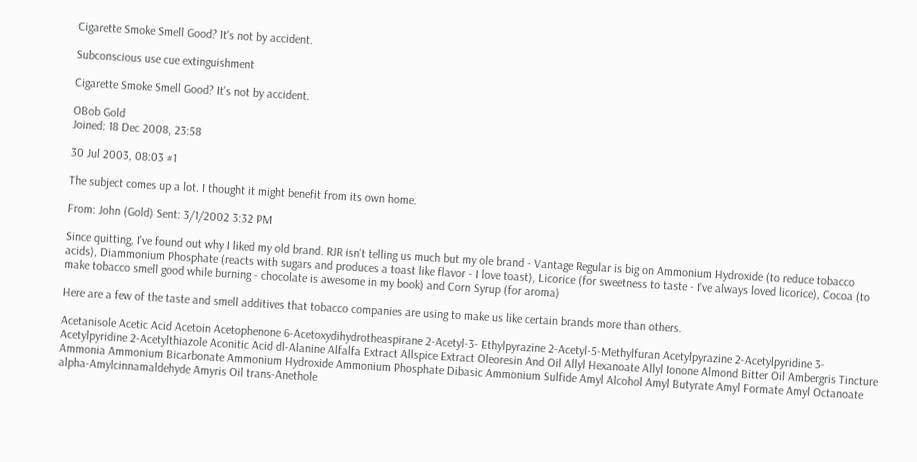Cigarette Smoke Smell Good? It's not by accident.

Subconscious use cue extinguishment

Cigarette Smoke Smell Good? It's not by accident.

OBob Gold
Joined: 18 Dec 2008, 23:58

30 Jul 2003, 08:03 #1

The subject comes up a lot. I thought it might benefit from its own home.

From: John (Gold) Sent: 3/1/2002 3:32 PM

Since quitting, I've found out why I liked my old brand. RJR isn't telling us much but my ole brand - Vantage Regular is big on Ammonium Hydroxide (to reduce tobacco acids), Diammonium Phosphate (reacts with sugars and produces a toast like flavor - I love toast), Licorice (for sweetness to taste - I've always loved licorice), Cocoa (to make tobacco smell good while burning - chocolate is awesome in my book) and Corn Syrup (for aroma)

Here are a few of the taste and smell additives that tobacco companies are using to make us like certain brands more than others.

Acetanisole Acetic Acid Acetoin Acetophenone 6-Acetoxydihydrotheaspirane 2-Acetyl-3- Ethylpyrazine 2-Acetyl-5-Methylfuran Acetylpyrazine 2-Acetylpyridine 3-Acetylpyridine 2-Acetylthiazole Aconitic Acid dl-Alanine Alfalfa Extract Allspice Extract Oleoresin And Oil Allyl Hexanoate Allyl Ionone Almond Bitter Oil Ambergris Tincture Ammonia Ammonium Bicarbonate Ammonium Hydroxide Ammonium Phosphate Dibasic Ammonium Sulfide Amyl Alcohol Amyl Butyrate Amyl Formate Amyl Octanoate alpha-Amylcinnamaldehyde Amyris Oil trans-Anethole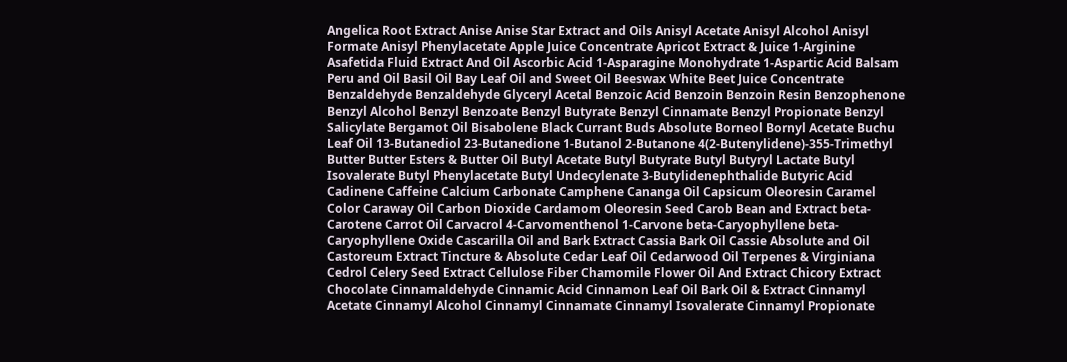Angelica Root Extract Anise Anise Star Extract and Oils Anisyl Acetate Anisyl Alcohol Anisyl Formate Anisyl Phenylacetate Apple Juice Concentrate Apricot Extract & Juice 1-Arginine Asafetida Fluid Extract And Oil Ascorbic Acid 1-Asparagine Monohydrate 1-Aspartic Acid Balsam Peru and Oil Basil Oil Bay Leaf Oil and Sweet Oil Beeswax White Beet Juice Concentrate Benzaldehyde Benzaldehyde Glyceryl Acetal Benzoic Acid Benzoin Benzoin Resin Benzophenone Benzyl Alcohol Benzyl Benzoate Benzyl Butyrate Benzyl Cinnamate Benzyl Propionate Benzyl Salicylate Bergamot Oil Bisabolene Black Currant Buds Absolute Borneol Bornyl Acetate Buchu Leaf Oil 13-Butanediol 23-Butanedione 1-Butanol 2-Butanone 4(2-Butenylidene)-355-Trimethyl Butter Butter Esters & Butter Oil Butyl Acetate Butyl Butyrate Butyl Butyryl Lactate Butyl Isovalerate Butyl Phenylacetate Butyl Undecylenate 3-Butylidenephthalide Butyric Acid Cadinene Caffeine Calcium Carbonate Camphene Cananga Oil Capsicum Oleoresin Caramel Color Caraway Oil Carbon Dioxide Cardamom Oleoresin Seed Carob Bean and Extract beta-Carotene Carrot Oil Carvacrol 4-Carvomenthenol 1-Carvone beta-Caryophyllene beta-Caryophyllene Oxide Cascarilla Oil and Bark Extract Cassia Bark Oil Cassie Absolute and Oil Castoreum Extract Tincture & Absolute Cedar Leaf Oil Cedarwood Oil Terpenes & Virginiana Cedrol Celery Seed Extract Cellulose Fiber Chamomile Flower Oil And Extract Chicory Extract Chocolate Cinnamaldehyde Cinnamic Acid Cinnamon Leaf Oil Bark Oil & Extract Cinnamyl Acetate Cinnamyl Alcohol Cinnamyl Cinnamate Cinnamyl Isovalerate Cinnamyl Propionate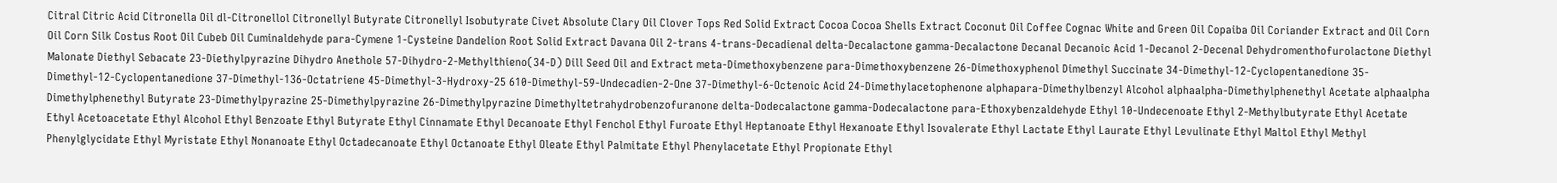Citral Citric Acid Citronella Oil dl-Citronellol Citronellyl Butyrate Citronellyl Isobutyrate Civet Absolute Clary Oil Clover Tops Red Solid Extract Cocoa Cocoa Shells Extract Coconut Oil Coffee Cognac White and Green Oil Copaiba Oil Coriander Extract and Oil Corn Oil Corn Silk Costus Root Oil Cubeb Oil Cuminaldehyde para-Cymene 1-Cysteine Dandelion Root Solid Extract Davana Oil 2-trans 4-trans-Decadienal delta-Decalactone gamma-Decalactone Decanal Decanoic Acid 1-Decanol 2-Decenal Dehydromenthofurolactone Diethyl Malonate Diethyl Sebacate 23-Diethylpyrazine Dihydro Anethole 57-Dihydro-2-Methylthieno(34-D) Dill Seed Oil and Extract meta-Dimethoxybenzene para-Dimethoxybenzene 26-Dimethoxyphenol Dimethyl Succinate 34-Dimethyl-12-Cyclopentanedione 35- Dimethyl-12-Cyclopentanedione 37-Dimethyl-136-Octatriene 45-Dimethyl-3-Hydroxy-25 610-Dimethyl-59-Undecadien-2-One 37-Dimethyl-6-Octenoic Acid 24-Dimethylacetophenone alphapara-Dimethylbenzyl Alcohol alphaalpha-Dimethylphenethyl Acetate alphaalpha Dimethylphenethyl Butyrate 23-Dimethylpyrazine 25-Dimethylpyrazine 26-Dimethylpyrazine Dimethyltetrahydrobenzofuranone delta-Dodecalactone gamma-Dodecalactone para-Ethoxybenzaldehyde Ethyl 10-Undecenoate Ethyl 2-Methylbutyrate Ethyl Acetate Ethyl Acetoacetate Ethyl Alcohol Ethyl Benzoate Ethyl Butyrate Ethyl Cinnamate Ethyl Decanoate Ethyl Fenchol Ethyl Furoate Ethyl Heptanoate Ethyl Hexanoate Ethyl Isovalerate Ethyl Lactate Ethyl Laurate Ethyl Levulinate Ethyl Maltol Ethyl Methyl Phenylglycidate Ethyl Myristate Ethyl Nonanoate Ethyl Octadecanoate Ethyl Octanoate Ethyl Oleate Ethyl Palmitate Ethyl Phenylacetate Ethyl Propionate Ethyl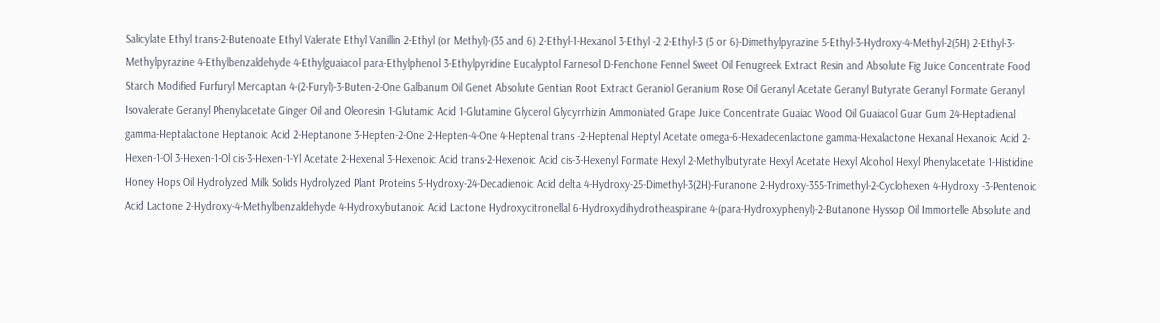Salicylate Ethyl trans-2-Butenoate Ethyl Valerate Ethyl Vanillin 2-Ethyl (or Methyl)-(35 and 6) 2-Ethyl-1-Hexanol 3-Ethyl -2 2-Ethyl-3 (5 or 6)-Dimethylpyrazine 5-Ethyl-3-Hydroxy-4-Methyl-2(5H) 2-Ethyl-3-Methylpyrazine 4-Ethylbenzaldehyde 4-Ethylguaiacol para-Ethylphenol 3-Ethylpyridine Eucalyptol Farnesol D-Fenchone Fennel Sweet Oil Fenugreek Extract Resin and Absolute Fig Juice Concentrate Food Starch Modified Furfuryl Mercaptan 4-(2-Furyl)-3-Buten-2-One Galbanum Oil Genet Absolute Gentian Root Extract Geraniol Geranium Rose Oil Geranyl Acetate Geranyl Butyrate Geranyl Formate Geranyl Isovalerate Geranyl Phenylacetate Ginger Oil and Oleoresin 1-Glutamic Acid 1-Glutamine Glycerol Glycyrrhizin Ammoniated Grape Juice Concentrate Guaiac Wood Oil Guaiacol Guar Gum 24-Heptadienal gamma-Heptalactone Heptanoic Acid 2-Heptanone 3-Hepten-2-One 2-Hepten-4-One 4-Heptenal trans -2-Heptenal Heptyl Acetate omega-6-Hexadecenlactone gamma-Hexalactone Hexanal Hexanoic Acid 2-Hexen-1-Ol 3-Hexen-1-Ol cis-3-Hexen-1-Yl Acetate 2-Hexenal 3-Hexenoic Acid trans-2-Hexenoic Acid cis-3-Hexenyl Formate Hexyl 2-Methylbutyrate Hexyl Acetate Hexyl Alcohol Hexyl Phenylacetate 1-Histidine Honey Hops Oil Hydrolyzed Milk Solids Hydrolyzed Plant Proteins 5-Hydroxy-24-Decadienoic Acid delta 4-Hydroxy-25-Dimethyl-3(2H)-Furanone 2-Hydroxy-355-Trimethyl-2-Cyclohexen 4-Hydroxy -3-Pentenoic Acid Lactone 2-Hydroxy-4-Methylbenzaldehyde 4-Hydroxybutanoic Acid Lactone Hydroxycitronellal 6-Hydroxydihydrotheaspirane 4-(para-Hydroxyphenyl)-2-Butanone Hyssop Oil Immortelle Absolute and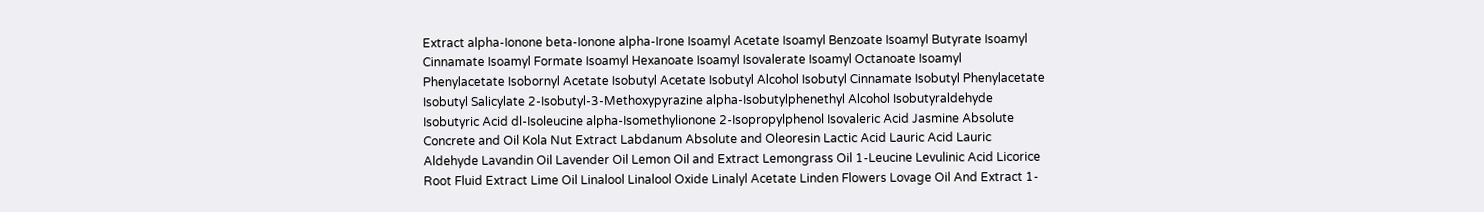Extract alpha-Ionone beta-Ionone alpha-Irone Isoamyl Acetate Isoamyl Benzoate Isoamyl Butyrate Isoamyl Cinnamate Isoamyl Formate Isoamyl Hexanoate Isoamyl Isovalerate Isoamyl Octanoate Isoamyl Phenylacetate Isobornyl Acetate Isobutyl Acetate Isobutyl Alcohol Isobutyl Cinnamate Isobutyl Phenylacetate Isobutyl Salicylate 2-Isobutyl-3-Methoxypyrazine alpha-Isobutylphenethyl Alcohol Isobutyraldehyde Isobutyric Acid dl-Isoleucine alpha-Isomethylionone 2-Isopropylphenol Isovaleric Acid Jasmine Absolute Concrete and Oil Kola Nut Extract Labdanum Absolute and Oleoresin Lactic Acid Lauric Acid Lauric Aldehyde Lavandin Oil Lavender Oil Lemon Oil and Extract Lemongrass Oil 1-Leucine Levulinic Acid Licorice Root Fluid Extract Lime Oil Linalool Linalool Oxide Linalyl Acetate Linden Flowers Lovage Oil And Extract 1-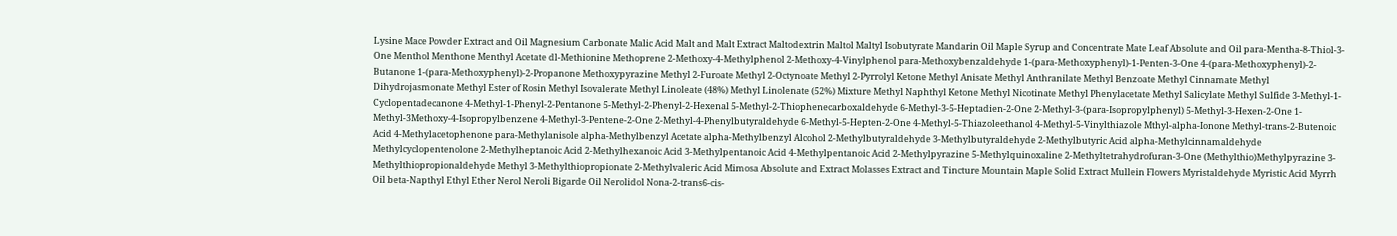Lysine Mace Powder Extract and Oil Magnesium Carbonate Malic Acid Malt and Malt Extract Maltodextrin Maltol Maltyl Isobutyrate Mandarin Oil Maple Syrup and Concentrate Mate Leaf Absolute and Oil para-Mentha-8-Thiol-3-One Menthol Menthone Menthyl Acetate dl-Methionine Methoprene 2-Methoxy-4-Methylphenol 2-Methoxy-4-Vinylphenol para-Methoxybenzaldehyde 1-(para-Methoxyphenyl)-1-Penten-3-One 4-(para-Methoxyphenyl)-2-Butanone 1-(para-Methoxyphenyl)-2-Propanone Methoxypyrazine Methyl 2-Furoate Methyl 2-Octynoate Methyl 2-Pyrrolyl Ketone Methyl Anisate Methyl Anthranilate Methyl Benzoate Methyl Cinnamate Methyl Dihydrojasmonate Methyl Ester of Rosin Methyl Isovalerate Methyl Linoleate (48%) Methyl Linolenate (52%) Mixture Methyl Naphthyl Ketone Methyl Nicotinate Methyl Phenylacetate Methyl Salicylate Methyl Sulfide 3-Methyl-1-Cyclopentadecanone 4-Methyl-1-Phenyl-2-Pentanone 5-Methyl-2-Phenyl-2-Hexenal 5-Methyl-2-Thiophenecarboxaldehyde 6-Methyl-3-5-Heptadien-2-One 2-Methyl-3-(para-Isopropylphenyl) 5-Methyl-3-Hexen-2-One 1-Methyl-3Methoxy-4-Isopropylbenzene 4-Methyl-3-Pentene-2-One 2-Methyl-4-Phenylbutyraldehyde 6-Methyl-5-Hepten-2-One 4-Methyl-5-Thiazoleethanol 4-Methyl-5-Vinylthiazole Mthyl-alpha-Ionone Methyl-trans-2-Butenoic Acid 4-Methylacetophenone para-Methylanisole alpha-Methylbenzyl Acetate alpha-Methylbenzyl Alcohol 2-Methylbutyraldehyde 3-Methylbutyraldehyde 2-Methylbutyric Acid alpha-Methylcinnamaldehyde Methylcyclopentenolone 2-Methylheptanoic Acid 2-Methylhexanoic Acid 3-Methylpentanoic Acid 4-Methylpentanoic Acid 2-Methylpyrazine 5-Methylquinoxaline 2-Methyltetrahydrofuran-3-One (Methylthio)Methylpyrazine 3-Methylthiopropionaldehyde Methyl 3-Methylthiopropionate 2-Methylvaleric Acid Mimosa Absolute and Extract Molasses Extract and Tincture Mountain Maple Solid Extract Mullein Flowers Myristaldehyde Myristic Acid Myrrh Oil beta-Napthyl Ethyl Ether Nerol Neroli Bigarde Oil Nerolidol Nona-2-trans6-cis-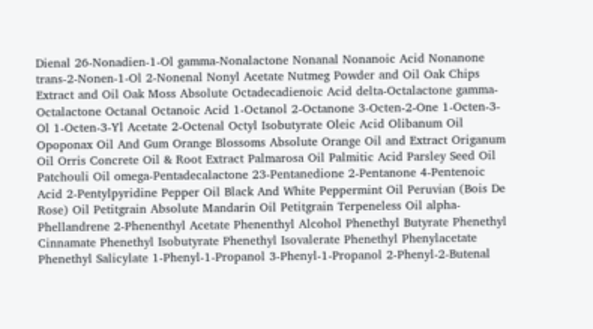Dienal 26-Nonadien-1-Ol gamma-Nonalactone Nonanal Nonanoic Acid Nonanone trans-2-Nonen-1-Ol 2-Nonenal Nonyl Acetate Nutmeg Powder and Oil Oak Chips Extract and Oil Oak Moss Absolute Octadecadienoic Acid delta-Octalactone gamma-Octalactone Octanal Octanoic Acid 1-Octanol 2-Octanone 3-Octen-2-One 1-Octen-3-Ol 1-Octen-3-Yl Acetate 2-Octenal Octyl Isobutyrate Oleic Acid Olibanum Oil Opoponax Oil And Gum Orange Blossoms Absolute Orange Oil and Extract Origanum Oil Orris Concrete Oil & Root Extract Palmarosa Oil Palmitic Acid Parsley Seed Oil Patchouli Oil omega-Pentadecalactone 23-Pentanedione 2-Pentanone 4-Pentenoic Acid 2-Pentylpyridine Pepper Oil Black And White Peppermint Oil Peruvian (Bois De Rose) Oil Petitgrain Absolute Mandarin Oil Petitgrain Terpeneless Oil alpha-Phellandrene 2-Phenenthyl Acetate Phenenthyl Alcohol Phenethyl Butyrate Phenethyl Cinnamate Phenethyl Isobutyrate Phenethyl Isovalerate Phenethyl Phenylacetate Phenethyl Salicylate 1-Phenyl-1-Propanol 3-Phenyl-1-Propanol 2-Phenyl-2-Butenal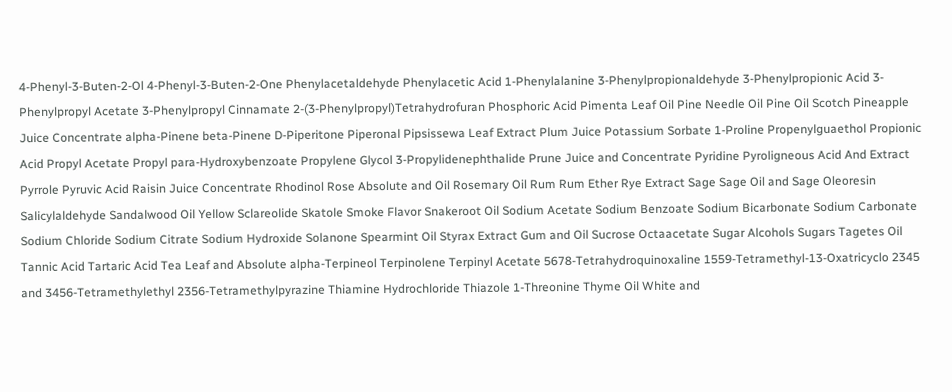4-Phenyl-3-Buten-2-Ol 4-Phenyl-3-Buten-2-One Phenylacetaldehyde Phenylacetic Acid 1-Phenylalanine 3-Phenylpropionaldehyde 3-Phenylpropionic Acid 3-Phenylpropyl Acetate 3-Phenylpropyl Cinnamate 2-(3-Phenylpropyl)Tetrahydrofuran Phosphoric Acid Pimenta Leaf Oil Pine Needle Oil Pine Oil Scotch Pineapple Juice Concentrate alpha-Pinene beta-Pinene D-Piperitone Piperonal Pipsissewa Leaf Extract Plum Juice Potassium Sorbate 1-Proline Propenylguaethol Propionic Acid Propyl Acetate Propyl para-Hydroxybenzoate Propylene Glycol 3-Propylidenephthalide Prune Juice and Concentrate Pyridine Pyroligneous Acid And Extract Pyrrole Pyruvic Acid Raisin Juice Concentrate Rhodinol Rose Absolute and Oil Rosemary Oil Rum Rum Ether Rye Extract Sage Sage Oil and Sage Oleoresin Salicylaldehyde Sandalwood Oil Yellow Sclareolide Skatole Smoke Flavor Snakeroot Oil Sodium Acetate Sodium Benzoate Sodium Bicarbonate Sodium Carbonate Sodium Chloride Sodium Citrate Sodium Hydroxide Solanone Spearmint Oil Styrax Extract Gum and Oil Sucrose Octaacetate Sugar Alcohols Sugars Tagetes Oil Tannic Acid Tartaric Acid Tea Leaf and Absolute alpha-Terpineol Terpinolene Terpinyl Acetate 5678-Tetrahydroquinoxaline 1559-Tetramethyl-13-Oxatricyclo 2345 and 3456-Tetramethylethyl 2356-Tetramethylpyrazine Thiamine Hydrochloride Thiazole 1-Threonine Thyme Oil White and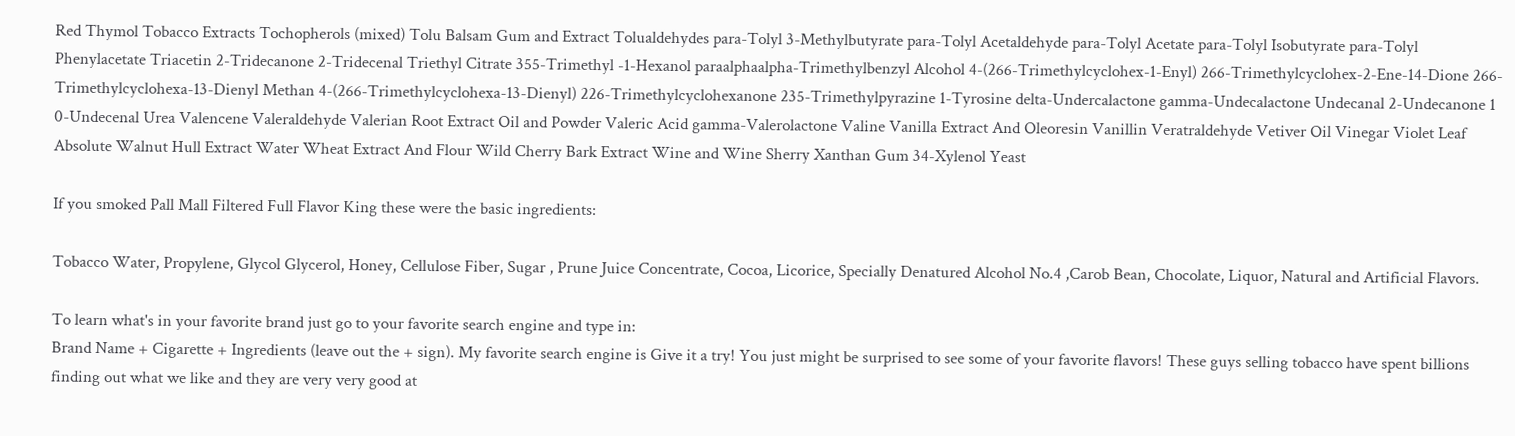Red Thymol Tobacco Extracts Tochopherols (mixed) Tolu Balsam Gum and Extract Tolualdehydes para-Tolyl 3-Methylbutyrate para-Tolyl Acetaldehyde para-Tolyl Acetate para-Tolyl Isobutyrate para-Tolyl Phenylacetate Triacetin 2-Tridecanone 2-Tridecenal Triethyl Citrate 355-Trimethyl -1-Hexanol paraalphaalpha-Trimethylbenzyl Alcohol 4-(266-Trimethylcyclohex-1-Enyl) 266-Trimethylcyclohex-2-Ene-14-Dione 266-Trimethylcyclohexa-13-Dienyl Methan 4-(266-Trimethylcyclohexa-13-Dienyl) 226-Trimethylcyclohexanone 235-Trimethylpyrazine 1-Tyrosine delta-Undercalactone gamma-Undecalactone Undecanal 2-Undecanone 1 0-Undecenal Urea Valencene Valeraldehyde Valerian Root Extract Oil and Powder Valeric Acid gamma-Valerolactone Valine Vanilla Extract And Oleoresin Vanillin Veratraldehyde Vetiver Oil Vinegar Violet Leaf Absolute Walnut Hull Extract Water Wheat Extract And Flour Wild Cherry Bark Extract Wine and Wine Sherry Xanthan Gum 34-Xylenol Yeast

If you smoked Pall Mall Filtered Full Flavor King these were the basic ingredients:

Tobacco Water, Propylene, Glycol Glycerol, Honey, Cellulose Fiber, Sugar , Prune Juice Concentrate, Cocoa, Licorice, Specially Denatured Alcohol No.4 ,Carob Bean, Chocolate, Liquor, Natural and Artificial Flavors.

To learn what's in your favorite brand just go to your favorite search engine and type in:
Brand Name + Cigarette + Ingredients (leave out the + sign). My favorite search engine is Give it a try! You just might be surprised to see some of your favorite flavors! These guys selling tobacco have spent billions finding out what we like and they are very very good at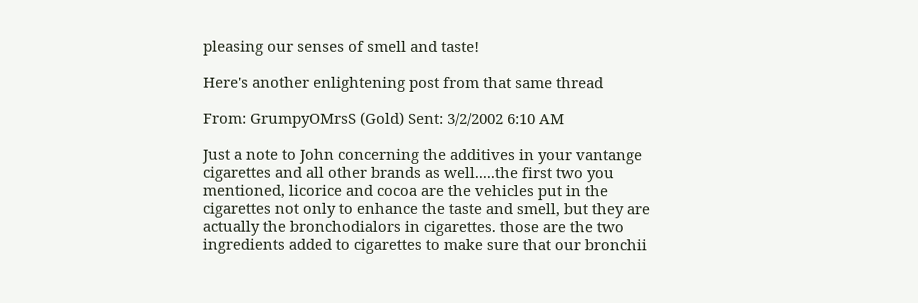pleasing our senses of smell and taste!

Here's another enlightening post from that same thread

From: GrumpyOMrsS (Gold) Sent: 3/2/2002 6:10 AM

Just a note to John concerning the additives in your vantange cigarettes and all other brands as well.....the first two you mentioned, licorice and cocoa are the vehicles put in the cigarettes not only to enhance the taste and smell, but they are actually the bronchodialors in cigarettes. those are the two ingredients added to cigarettes to make sure that our bronchii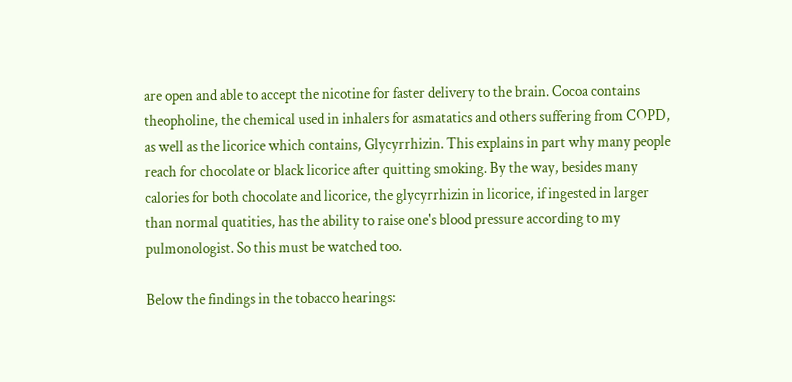are open and able to accept the nicotine for faster delivery to the brain. Cocoa contains theopholine, the chemical used in inhalers for asmatatics and others suffering from COPD, as well as the licorice which contains, Glycyrrhizin. This explains in part why many people reach for chocolate or black licorice after quitting smoking. By the way, besides many calories for both chocolate and licorice, the glycyrrhizin in licorice, if ingested in larger than normal quatities, has the ability to raise one's blood pressure according to my pulmonologist. So this must be watched too.

Below the findings in the tobacco hearings: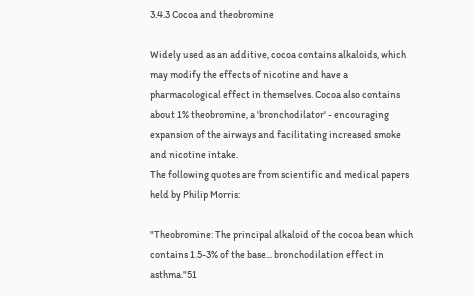3.4.3 Cocoa and theobromine

Widely used as an additive, cocoa contains alkaloids, which may modify the effects of nicotine and have a pharmacological effect in themselves. Cocoa also contains about 1% theobromine, a 'bronchodilator' - encouraging expansion of the airways and facilitating increased smoke and nicotine intake.
The following quotes are from scientific and medical papers held by Philip Morris:

"Theobromine: The principal alkaloid of the cocoa bean which contains 1.5-3% of the base... bronchodilation effect in asthma."51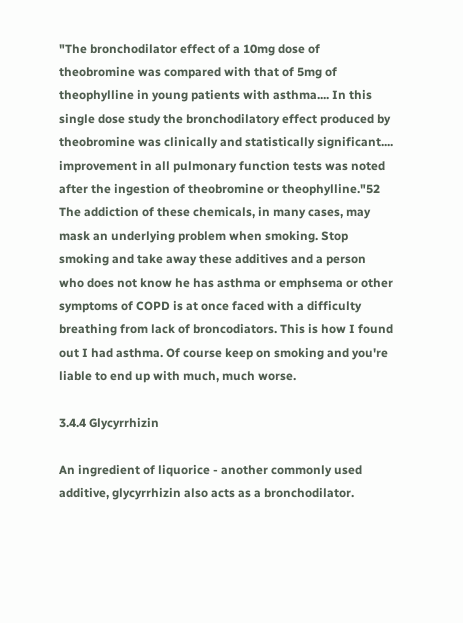"The bronchodilator effect of a 10mg dose of theobromine was compared with that of 5mg of theophylline in young patients with asthma.... In this single dose study the bronchodilatory effect produced by theobromine was clinically and statistically significant.... improvement in all pulmonary function tests was noted after the ingestion of theobromine or theophylline."52 The addiction of these chemicals, in many cases, may mask an underlying problem when smoking. Stop smoking and take away these additives and a person who does not know he has asthma or emphsema or other symptoms of COPD is at once faced with a difficulty breathing from lack of broncodiators. This is how I found out I had asthma. Of course keep on smoking and you're liable to end up with much, much worse.

3.4.4 Glycyrrhizin

An ingredient of liquorice - another commonly used additive, glycyrrhizin also acts as a bronchodilator.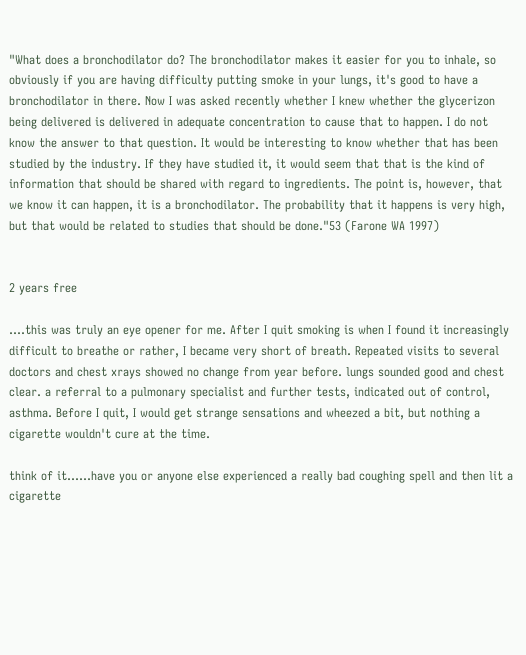"What does a bronchodilator do? The bronchodilator makes it easier for you to inhale, so obviously if you are having difficulty putting smoke in your lungs, it's good to have a bronchodilator in there. Now I was asked recently whether I knew whether the glycerizon being delivered is delivered in adequate concentration to cause that to happen. I do not know the answer to that question. It would be interesting to know whether that has been studied by the industry. If they have studied it, it would seem that that is the kind of information that should be shared with regard to ingredients. The point is, however, that we know it can happen, it is a bronchodilator. The probability that it happens is very high, but that would be related to studies that should be done."53 (Farone WA 1997)


2 years free

....this was truly an eye opener for me. After I quit smoking is when I found it increasingly difficult to breathe or rather, I became very short of breath. Repeated visits to several doctors and chest xrays showed no change from year before. lungs sounded good and chest clear. a referral to a pulmonary specialist and further tests, indicated out of control, asthma. Before I quit, I would get strange sensations and wheezed a bit, but nothing a cigarette wouldn't cure at the time.

think of it......have you or anyone else experienced a really bad coughing spell and then lit a cigarette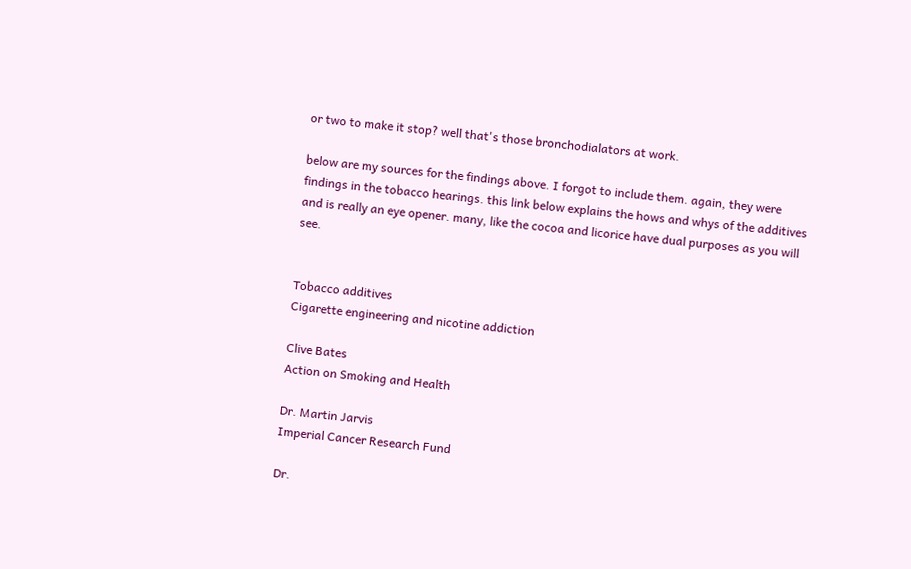or two to make it stop? well that's those bronchodialators at work.

below are my sources for the findings above. I forgot to include them. again, they were findings in the tobacco hearings. this link below explains the hows and whys of the additives and is really an eye opener. many, like the cocoa and licorice have dual purposes as you will see.


Tobacco additives
Cigarette engineering and nicotine addiction

Clive Bates
Action on Smoking and Health

Dr. Martin Jarvis
Imperial Cancer Research Fund

Dr.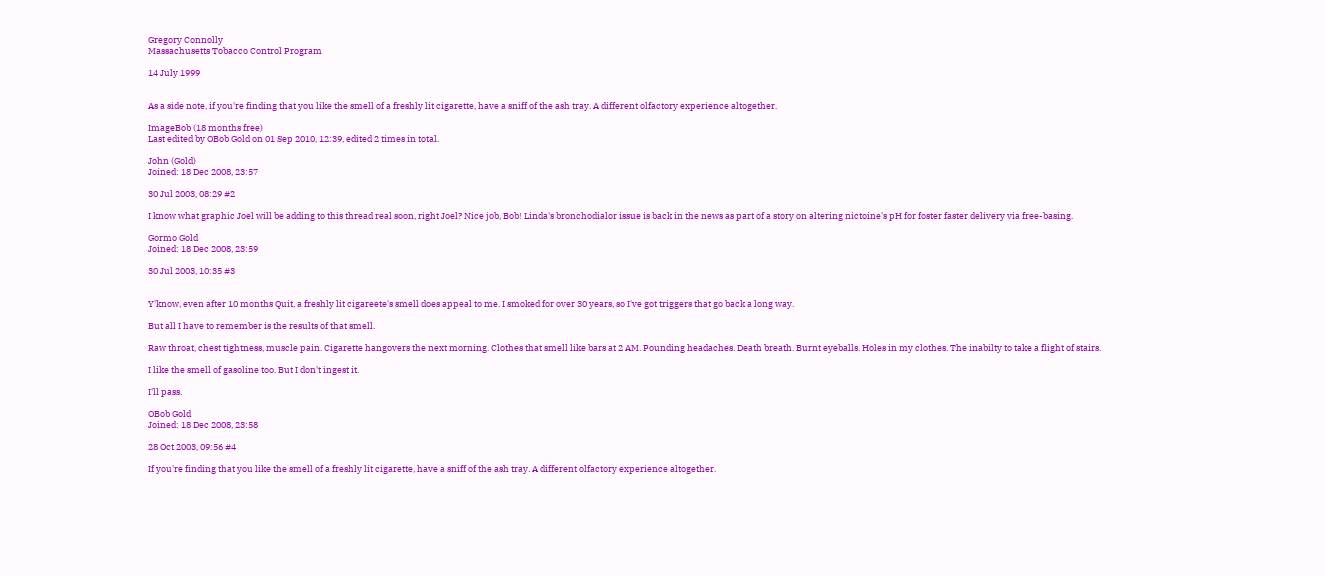Gregory Connolly
Massachusetts Tobacco Control Program

14 July 1999


As a side note, if you're finding that you like the smell of a freshly lit cigarette, have a sniff of the ash tray. A different olfactory experience altogether.

ImageBob (18 months free)
Last edited by OBob Gold on 01 Sep 2010, 12:39, edited 2 times in total.

John (Gold)
Joined: 18 Dec 2008, 23:57

30 Jul 2003, 08:29 #2

I know what graphic Joel will be adding to this thread real soon, right Joel? Nice job, Bob! Linda's bronchodialor issue is back in the news as part of a story on altering nictoine's pH for foster faster delivery via free-basing.

Gormo Gold
Joined: 18 Dec 2008, 23:59

30 Jul 2003, 10:35 #3


Y'know, even after 10 months Quit, a freshly lit cigareete's smell does appeal to me. I smoked for over 30 years, so I've got triggers that go back a long way.

But all I have to remember is the results of that smell.

Raw throat, chest tightness, muscle pain. Cigarette hangovers the next morning. Clothes that smell like bars at 2 AM. Pounding headaches. Death breath. Burnt eyeballs. Holes in my clothes. The inabilty to take a flight of stairs.

I like the smell of gasoline too. But I don't ingest it.

I'll pass.

OBob Gold
Joined: 18 Dec 2008, 23:58

28 Oct 2003, 09:56 #4

If you're finding that you like the smell of a freshly lit cigarette, have a sniff of the ash tray. A different olfactory experience altogether.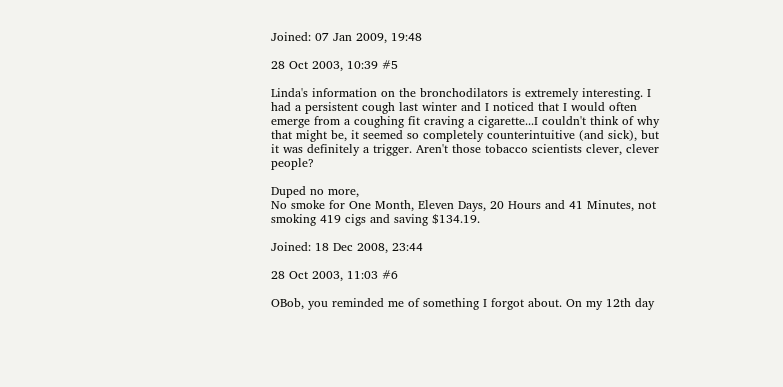Joined: 07 Jan 2009, 19:48

28 Oct 2003, 10:39 #5

Linda's information on the bronchodilators is extremely interesting. I had a persistent cough last winter and I noticed that I would often emerge from a coughing fit craving a cigarette...I couldn't think of why that might be, it seemed so completely counterintuitive (and sick), but it was definitely a trigger. Aren't those tobacco scientists clever, clever people?

Duped no more,
No smoke for One Month, Eleven Days, 20 Hours and 41 Minutes, not smoking 419 cigs and saving $134.19.

Joined: 18 Dec 2008, 23:44

28 Oct 2003, 11:03 #6

OBob, you reminded me of something I forgot about. On my 12th day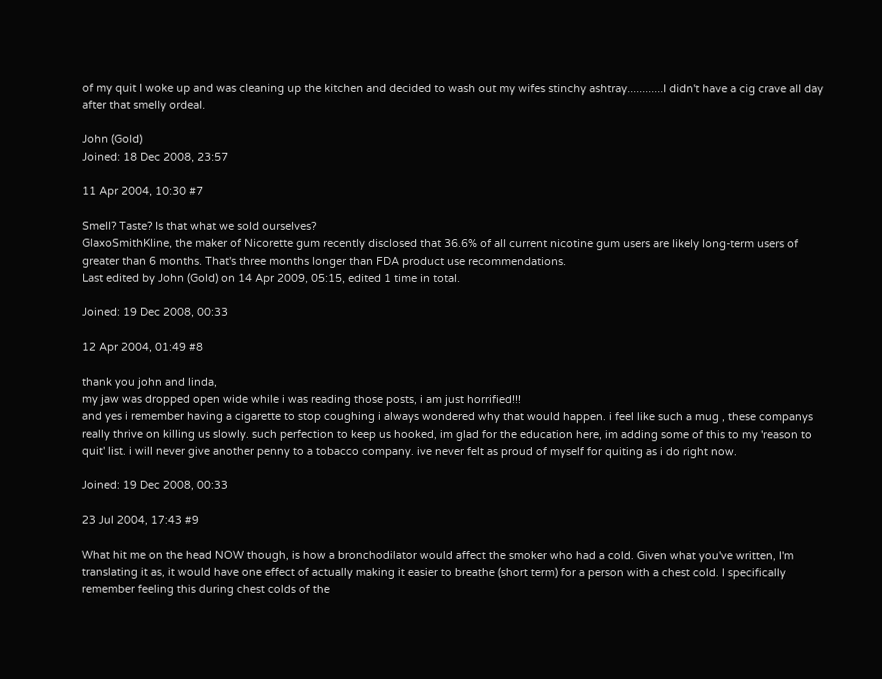of my quit I woke up and was cleaning up the kitchen and decided to wash out my wifes stinchy ashtray............I didn't have a cig crave all day after that smelly ordeal.

John (Gold)
Joined: 18 Dec 2008, 23:57

11 Apr 2004, 10:30 #7

Smell? Taste? Is that what we sold ourselves?
GlaxoSmithKline, the maker of Nicorette gum recently disclosed that 36.6% of all current nicotine gum users are likely long-term users of greater than 6 months. That's three months longer than FDA product use recommendations.
Last edited by John (Gold) on 14 Apr 2009, 05:15, edited 1 time in total.

Joined: 19 Dec 2008, 00:33

12 Apr 2004, 01:49 #8

thank you john and linda,
my jaw was dropped open wide while i was reading those posts, i am just horrified!!!
and yes i remember having a cigarette to stop coughing i always wondered why that would happen. i feel like such a mug , these companys really thrive on killing us slowly. such perfection to keep us hooked, im glad for the education here, im adding some of this to my 'reason to quit' list. i will never give another penny to a tobacco company. ive never felt as proud of myself for quiting as i do right now.

Joined: 19 Dec 2008, 00:33

23 Jul 2004, 17:43 #9

What hit me on the head NOW though, is how a bronchodilator would affect the smoker who had a cold. Given what you've written, I'm translating it as, it would have one effect of actually making it easier to breathe (short term) for a person with a chest cold. I specifically remember feeling this during chest colds of the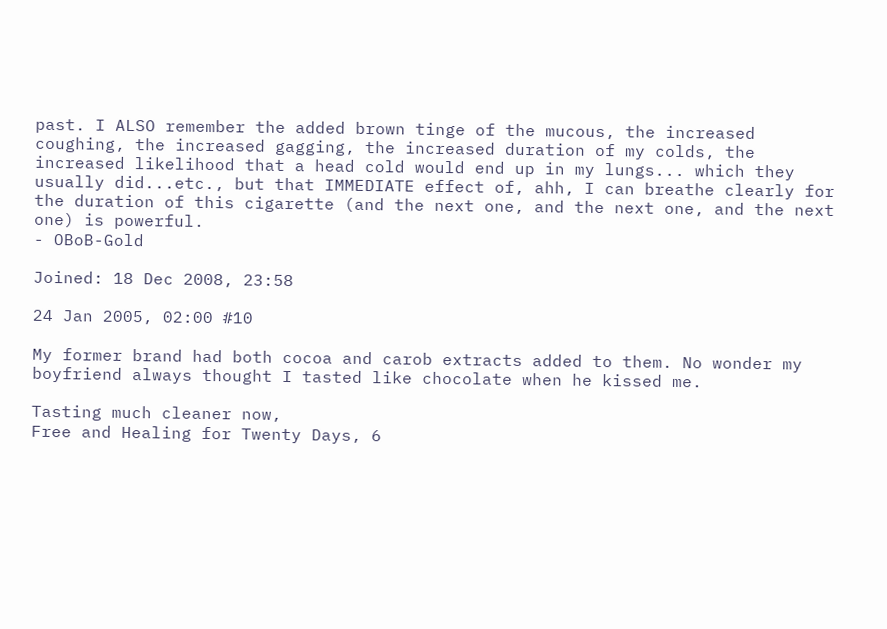past. I ALSO remember the added brown tinge of the mucous, the increased coughing, the increased gagging, the increased duration of my colds, the increased likelihood that a head cold would end up in my lungs... which they usually did...etc., but that IMMEDIATE effect of, ahh, I can breathe clearly for the duration of this cigarette (and the next one, and the next one, and the next one) is powerful.
- OBoB-Gold

Joined: 18 Dec 2008, 23:58

24 Jan 2005, 02:00 #10

My former brand had both cocoa and carob extracts added to them. No wonder my boyfriend always thought I tasted like chocolate when he kissed me.

Tasting much cleaner now,
Free and Healing for Twenty Days, 6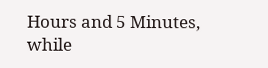Hours and 5 Minutes, while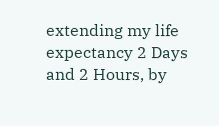extending my life expectancy 2 Days and 2 Hours, by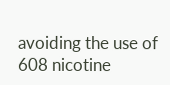avoiding the use of 608 nicotine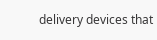delivery devices that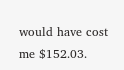would have cost me $152.03.